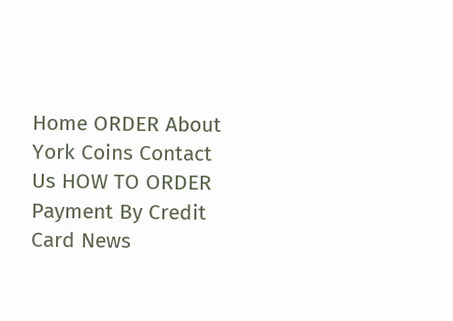Home ORDER About York Coins Contact Us HOW TO ORDER Payment By Credit Card News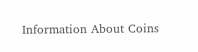Information About Coins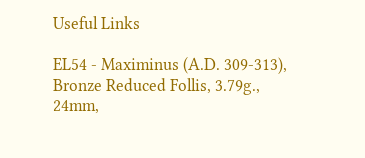Useful Links

EL54 - Maximinus (A.D. 309-313), Bronze Reduced Follis, 3.79g., 24mm,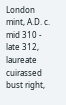London mint, A.D. c. mid 310 - late 312, laureate cuirassed bust right,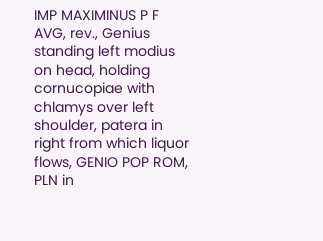IMP MAXIMINUS P F AVG, rev., Genius standing left modius on head, holding cornucopiae with chlamys over left shoulder, patera in right from which liquor flows, GENIO POP ROM, PLN in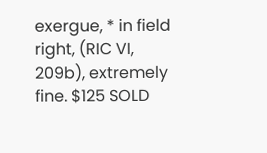exergue, * in field right, (RIC VI, 209b), extremely fine. $125 SOLD